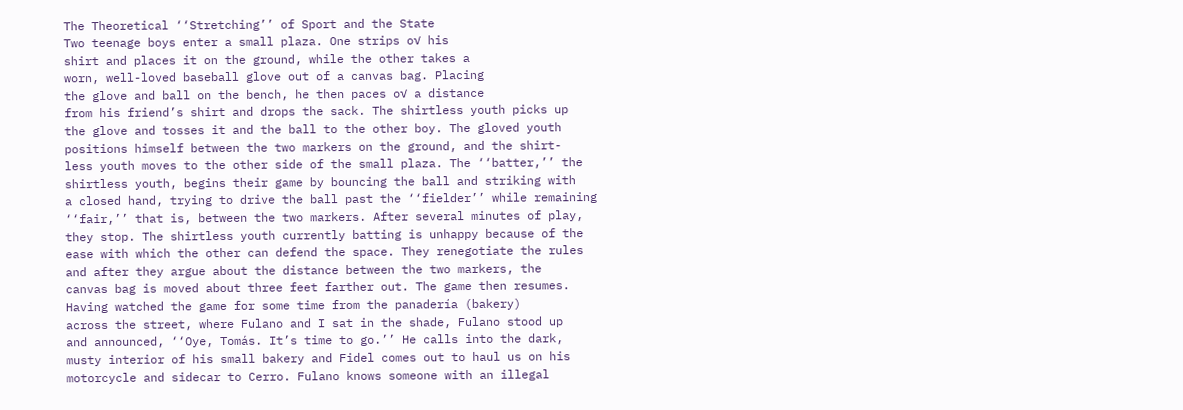The Theoretical ‘‘Stretching’’ of Sport and the State
Two teenage boys enter a small plaza. One strips o√ his
shirt and places it on the ground, while the other takes a
worn, well-loved baseball glove out of a canvas bag. Placing
the glove and ball on the bench, he then paces o√ a distance
from his friend’s shirt and drops the sack. The shirtless youth picks up
the glove and tosses it and the ball to the other boy. The gloved youth
positions himself between the two markers on the ground, and the shirt-
less youth moves to the other side of the small plaza. The ‘‘batter,’’ the
shirtless youth, begins their game by bouncing the ball and striking with
a closed hand, trying to drive the ball past the ‘‘fielder’’ while remaining
‘‘fair,’’ that is, between the two markers. After several minutes of play,
they stop. The shirtless youth currently batting is unhappy because of the
ease with which the other can defend the space. They renegotiate the rules
and after they argue about the distance between the two markers, the
canvas bag is moved about three feet farther out. The game then resumes.
Having watched the game for some time from the panadería (bakery)
across the street, where Fulano and I sat in the shade, Fulano stood up
and announced, ‘‘Oye, Tomás. It’s time to go.’’ He calls into the dark,
musty interior of his small bakery and Fidel comes out to haul us on his
motorcycle and sidecar to Cerro. Fulano knows someone with an illegal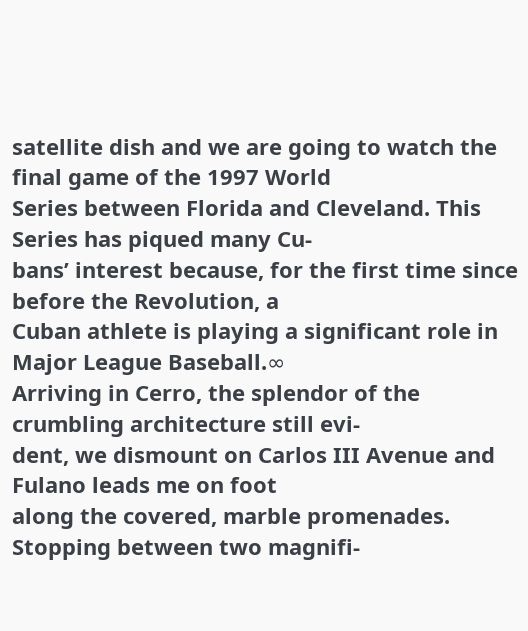satellite dish and we are going to watch the final game of the 1997 World
Series between Florida and Cleveland. This Series has piqued many Cu-
bans’ interest because, for the first time since before the Revolution, a
Cuban athlete is playing a significant role in Major League Baseball.∞
Arriving in Cerro, the splendor of the crumbling architecture still evi-
dent, we dismount on Carlos III Avenue and Fulano leads me on foot
along the covered, marble promenades. Stopping between two magnifi-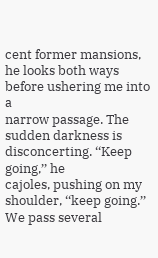cent former mansions, he looks both ways before ushering me into a
narrow passage. The sudden darkness is disconcerting. ‘‘Keep going,’’ he
cajoles, pushing on my shoulder, ‘‘keep going.’’ We pass several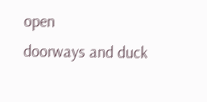open
doorways and duck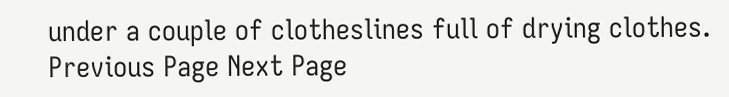under a couple of clotheslines full of drying clothes.
Previous Page Next Page